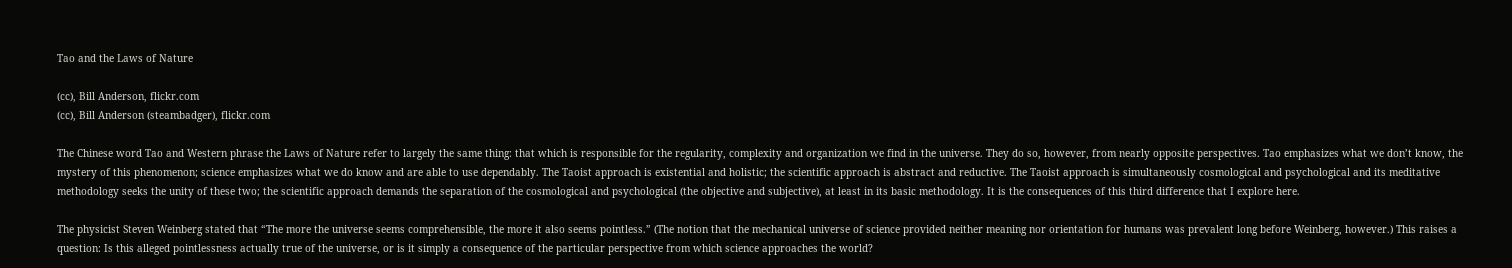Tao and the Laws of Nature

(cc), Bill Anderson, flickr.com
(cc), Bill Anderson (steambadger), flickr.com

The Chinese word Tao and Western phrase the Laws of Nature refer to largely the same thing: that which is responsible for the regularity, complexity and organization we find in the universe. They do so, however, from nearly opposite perspectives. Tao emphasizes what we don’t know, the mystery of this phenomenon; science emphasizes what we do know and are able to use dependably. The Taoist approach is existential and holistic; the scientific approach is abstract and reductive. The Taoist approach is simultaneously cosmological and psychological and its meditative methodology seeks the unity of these two; the scientific approach demands the separation of the cosmological and psychological (the objective and subjective), at least in its basic methodology. It is the consequences of this third difference that I explore here.

The physicist Steven Weinberg stated that “The more the universe seems comprehensible, the more it also seems pointless.” (The notion that the mechanical universe of science provided neither meaning nor orientation for humans was prevalent long before Weinberg, however.) This raises a question: Is this alleged pointlessness actually true of the universe, or is it simply a consequence of the particular perspective from which science approaches the world?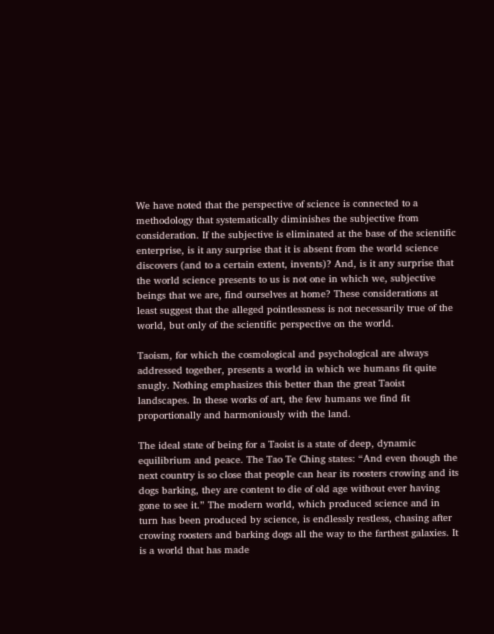We have noted that the perspective of science is connected to a methodology that systematically diminishes the subjective from consideration. If the subjective is eliminated at the base of the scientific enterprise, is it any surprise that it is absent from the world science discovers (and to a certain extent, invents)? And, is it any surprise that the world science presents to us is not one in which we, subjective beings that we are, find ourselves at home? These considerations at least suggest that the alleged pointlessness is not necessarily true of the world, but only of the scientific perspective on the world.

Taoism, for which the cosmological and psychological are always addressed together, presents a world in which we humans fit quite snugly. Nothing emphasizes this better than the great Taoist landscapes. In these works of art, the few humans we find fit proportionally and harmoniously with the land.

The ideal state of being for a Taoist is a state of deep, dynamic equilibrium and peace. The Tao Te Ching states: “And even though the next country is so close that people can hear its roosters crowing and its dogs barking, they are content to die of old age without ever having gone to see it.” The modern world, which produced science and in turn has been produced by science, is endlessly restless, chasing after crowing roosters and barking dogs all the way to the farthest galaxies. It is a world that has made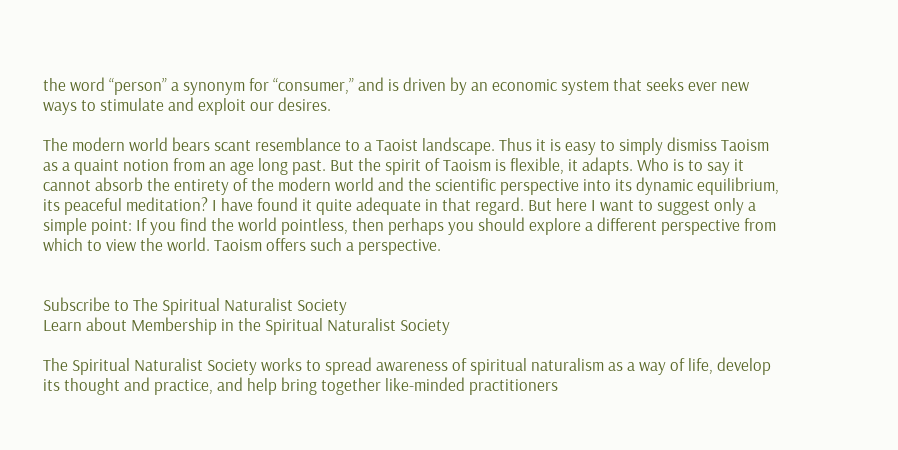the word “person” a synonym for “consumer,” and is driven by an economic system that seeks ever new ways to stimulate and exploit our desires.

The modern world bears scant resemblance to a Taoist landscape. Thus it is easy to simply dismiss Taoism as a quaint notion from an age long past. But the spirit of Taoism is flexible, it adapts. Who is to say it cannot absorb the entirety of the modern world and the scientific perspective into its dynamic equilibrium, its peaceful meditation? I have found it quite adequate in that regard. But here I want to suggest only a simple point: If you find the world pointless, then perhaps you should explore a different perspective from which to view the world. Taoism offers such a perspective.


Subscribe to The Spiritual Naturalist Society
Learn about Membership in the Spiritual Naturalist Society

The Spiritual Naturalist Society works to spread awareness of spiritual naturalism as a way of life, develop its thought and practice, and help bring together like-minded practitioners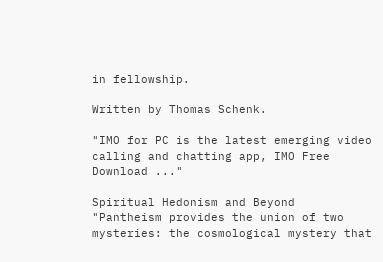in fellowship.

Written by Thomas Schenk.

"IMO for PC is the latest emerging video calling and chatting app, IMO Free Download ..."

Spiritual Hedonism and Beyond
"Pantheism provides the union of two mysteries: the cosmological mystery that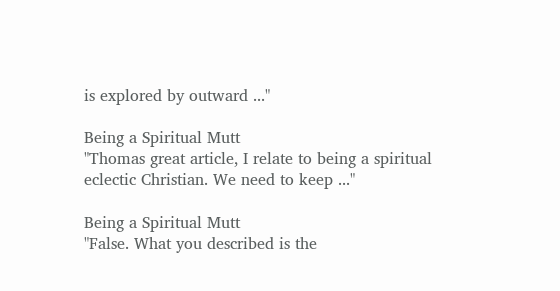is explored by outward ..."

Being a Spiritual Mutt
"Thomas great article, I relate to being a spiritual eclectic Christian. We need to keep ..."

Being a Spiritual Mutt
"False. What you described is the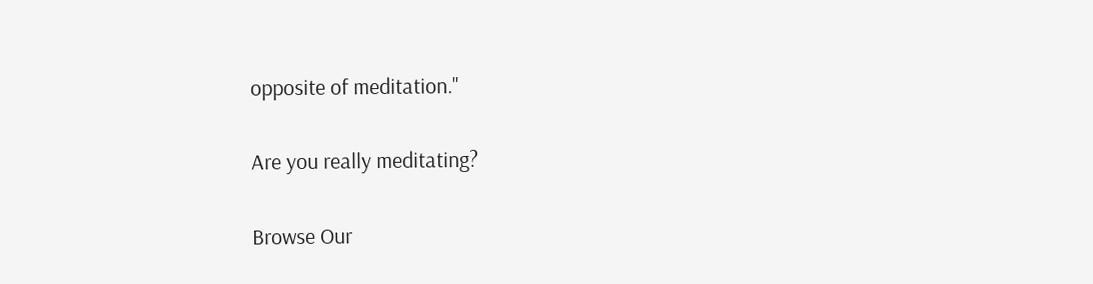opposite of meditation."

Are you really meditating?

Browse Our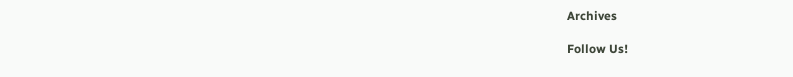Archives

Follow Us!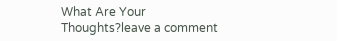What Are Your Thoughts?leave a comment